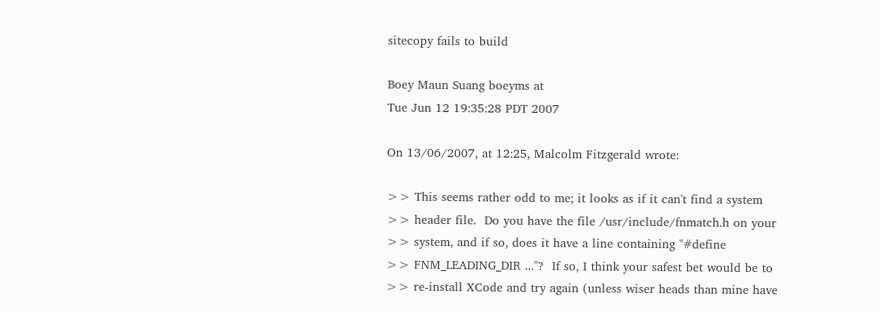sitecopy fails to build

Boey Maun Suang boeyms at
Tue Jun 12 19:35:28 PDT 2007

On 13/06/2007, at 12:25, Malcolm Fitzgerald wrote:

>> This seems rather odd to me; it looks as if it can't find a system
>> header file.  Do you have the file /usr/include/fnmatch.h on your
>> system, and if so, does it have a line containing "#define
>> FNM_LEADING_DIR ..."?  If so, I think your safest bet would be to
>> re-install XCode and try again (unless wiser heads than mine have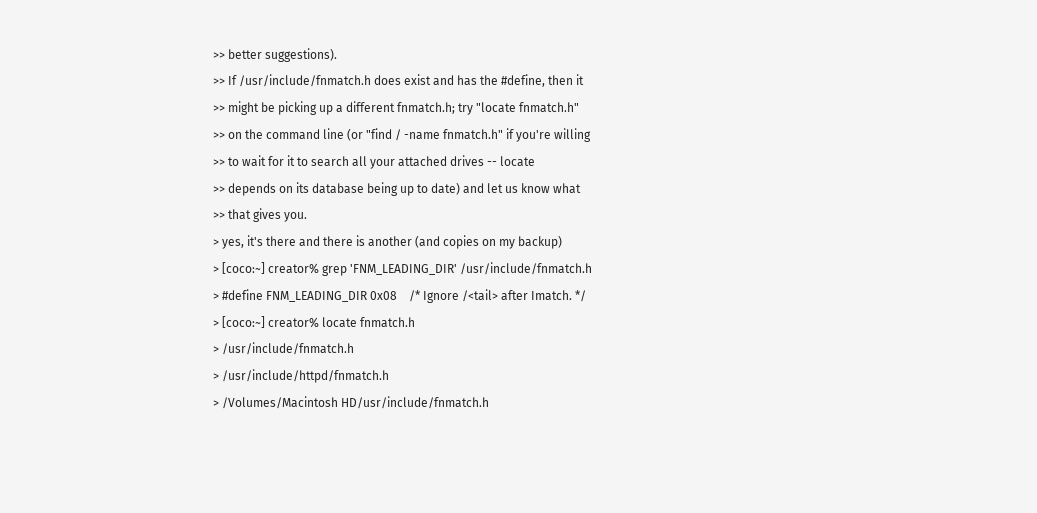>> better suggestions).
>> If /usr/include/fnmatch.h does exist and has the #define, then it
>> might be picking up a different fnmatch.h; try "locate fnmatch.h"
>> on the command line (or "find / -name fnmatch.h" if you're willing
>> to wait for it to search all your attached drives -- locate
>> depends on its database being up to date) and let us know what
>> that gives you.
> yes, it's there and there is another (and copies on my backup)
> [coco:~] creator% grep 'FNM_LEADING_DIR' /usr/include/fnmatch.h
> #define FNM_LEADING_DIR 0x08    /* Ignore /<tail> after Imatch. */
> [coco:~] creator% locate fnmatch.h
> /usr/include/fnmatch.h
> /usr/include/httpd/fnmatch.h
> /Volumes/Macintosh HD/usr/include/fnmatch.h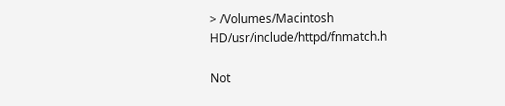> /Volumes/Macintosh HD/usr/include/httpd/fnmatch.h

Not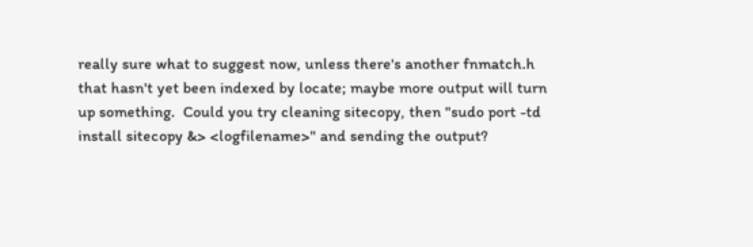really sure what to suggest now, unless there's another fnmatch.h
that hasn't yet been indexed by locate; maybe more output will turn
up something.  Could you try cleaning sitecopy, then "sudo port -td
install sitecopy &> <logfilename>" and sending the output?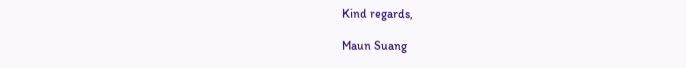Kind regards,

Maun Suang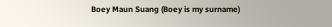Boey Maun Suang (Boey is my surname)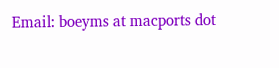Email: boeyms at macports dot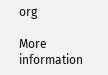org

More information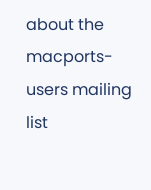about the macports-users mailing list